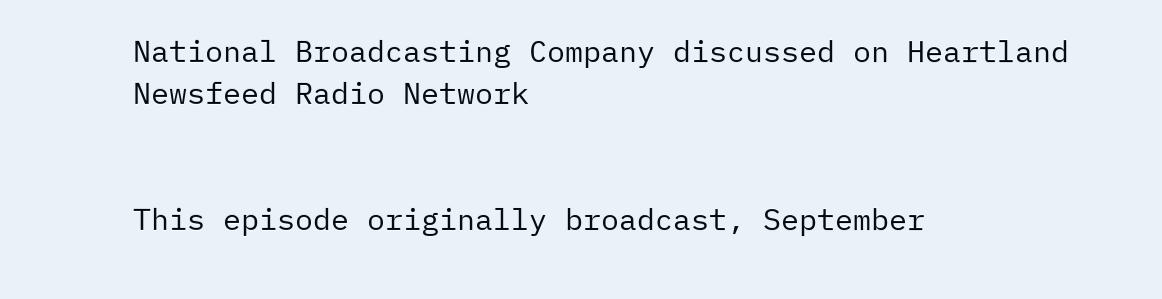National Broadcasting Company discussed on Heartland Newsfeed Radio Network


This episode originally broadcast, September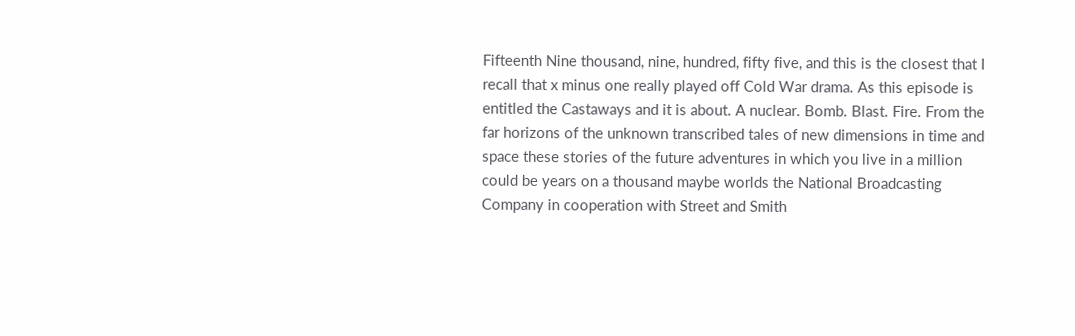Fifteenth Nine thousand, nine, hundred, fifty five, and this is the closest that I recall that x minus one really played off Cold War drama. As this episode is entitled the Castaways and it is about. A nuclear. Bomb. Blast. Fire. From the far horizons of the unknown transcribed tales of new dimensions in time and space these stories of the future adventures in which you live in a million could be years on a thousand maybe worlds the National Broadcasting Company in cooperation with Street and Smith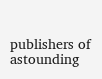publishers of astounding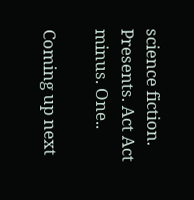science fiction. Presents. Act Act minus. One..

Coming up next